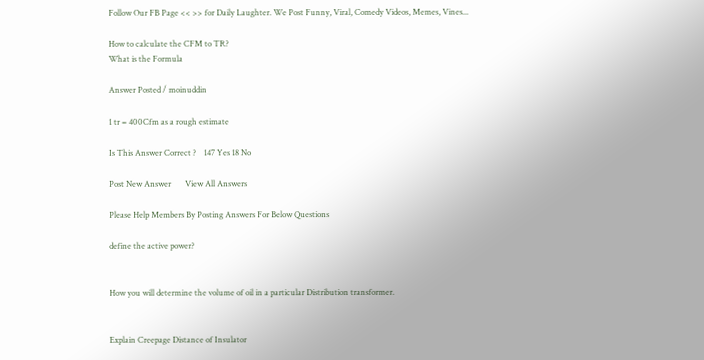Follow Our FB Page << >> for Daily Laughter. We Post Funny, Viral, Comedy Videos, Memes, Vines...

How to calculate the CFM to TR?
What is the Formula

Answer Posted / moinuddin

1 tr = 400Cfm as a rough estimate

Is This Answer Correct ?    147 Yes 18 No

Post New Answer       View All Answers

Please Help Members By Posting Answers For Below Questions

define the active power?


How you will determine the volume of oil in a particular Distribution transformer.


Explain Creepage Distance of Insulator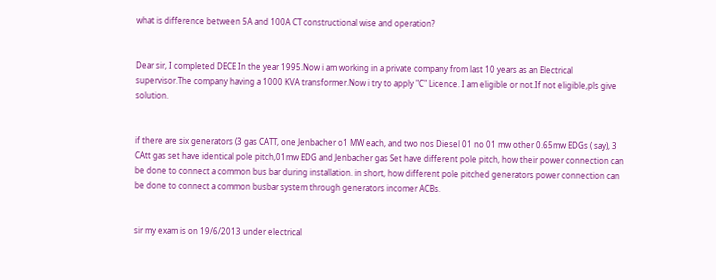what is difference between 5A and 100A CT constructional wise and operation?


Dear sir, I completed DECE In the year 1995.Now i am working in a private company from last 10 years as an Electrical supervisor.The company having a 1000 KVA transformer.Now i try to apply "C" Licence. I am eligible or not.If not eligible,pls give solution.


if there are six generators (3 gas CATT, one Jenbacher o1 MW each, and two nos Diesel 01 no 01 mw other 0.65mw EDGs ( say), 3 CAtt gas set have identical pole pitch,01mw EDG and Jenbacher gas Set have different pole pitch, how their power connection can be done to connect a common bus bar during installation. in short, how different pole pitched generators power connection can be done to connect a common busbar system through generators incomer ACBs.


sir my exam is on 19/6/2013 under electrical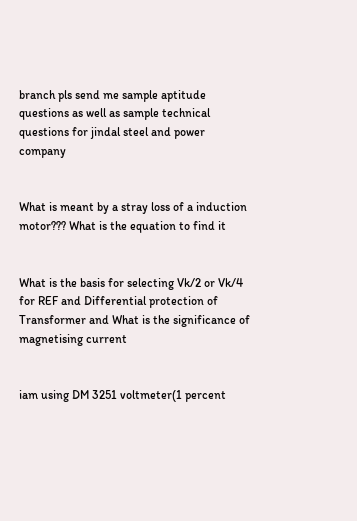branch pls send me sample aptitude questions as well as sample technical questions for jindal steel and power company


What is meant by a stray loss of a induction motor??? What is the equation to find it


What is the basis for selecting Vk/2 or Vk/4 for REF and Differential protection of Transformer and What is the significance of magnetising current


iam using DM 3251 voltmeter(1 percent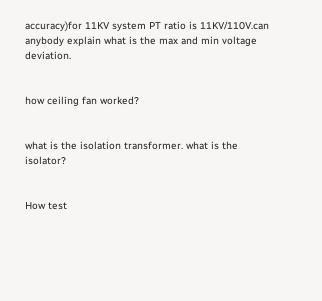accuracy)for 11KV system PT ratio is 11KV/110V.can anybody explain what is the max and min voltage deviation.


how ceiling fan worked?


what is the isolation transformer. what is the isolator?


How test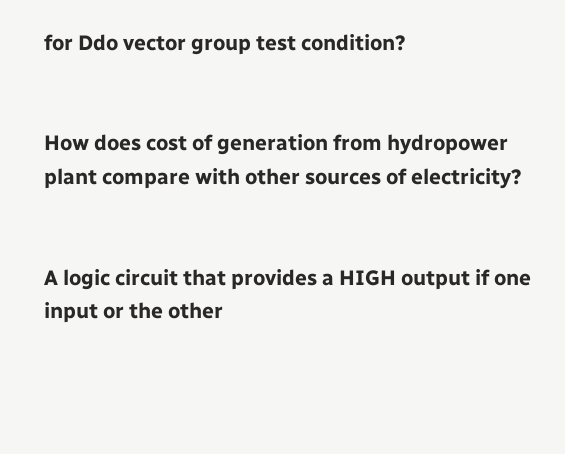for Ddo vector group test condition?


How does cost of generation from hydropower plant compare with other sources of electricity?


A logic circuit that provides a HIGH output if one input or the other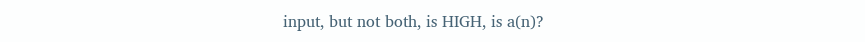input, but not both, is HIGH, is a(n)?